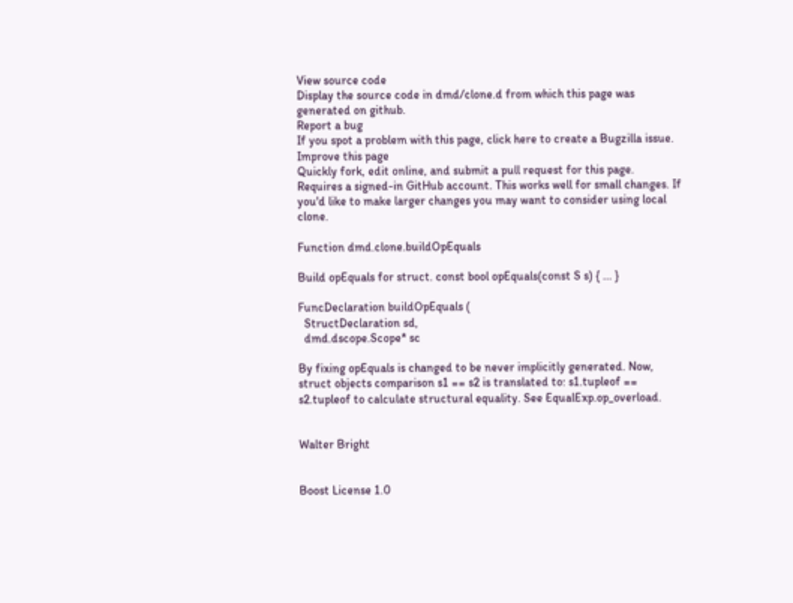View source code
Display the source code in dmd/clone.d from which this page was generated on github.
Report a bug
If you spot a problem with this page, click here to create a Bugzilla issue.
Improve this page
Quickly fork, edit online, and submit a pull request for this page. Requires a signed-in GitHub account. This works well for small changes. If you'd like to make larger changes you may want to consider using local clone.

Function dmd.clone.buildOpEquals

Build opEquals for struct. const bool opEquals(const S s) { ... }

FuncDeclaration buildOpEquals (
  StructDeclaration sd,
  dmd.dscope.Scope* sc

By fixing opEquals is changed to be never implicitly generated. Now, struct objects comparison s1 == s2 is translated to: s1.tupleof == s2.tupleof to calculate structural equality. See EqualExp.op_overload.


Walter Bright


Boost License 1.0